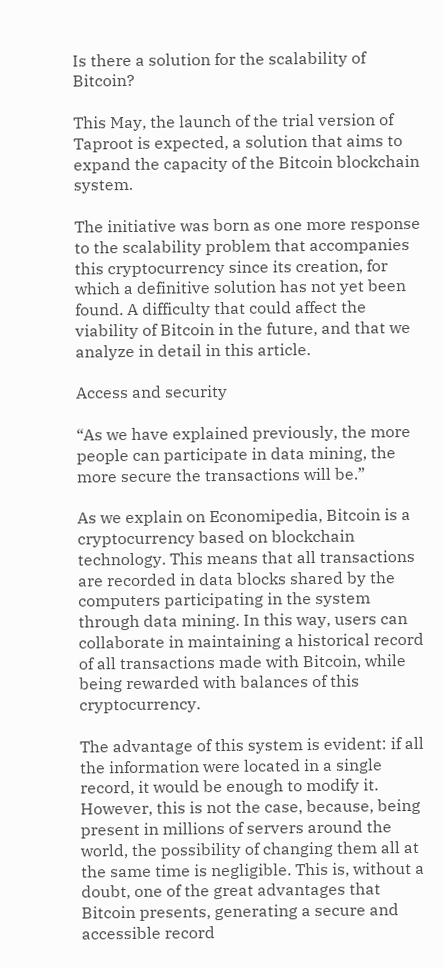Is there a solution for the scalability of Bitcoin?

This May, the launch of the trial version of Taproot is expected, a solution that aims to expand the capacity of the Bitcoin blockchain system.

The initiative was born as one more response to the scalability problem that accompanies this cryptocurrency since its creation, for which a definitive solution has not yet been found. A difficulty that could affect the viability of Bitcoin in the future, and that we analyze in detail in this article.

Access and security

“As we have explained previously, the more people can participate in data mining, the more secure the transactions will be.”

As we explain on Economipedia, Bitcoin is a cryptocurrency based on blockchain technology. This means that all transactions are recorded in data blocks shared by the computers participating in the system through data mining. In this way, users can collaborate in maintaining a historical record of all transactions made with Bitcoin, while being rewarded with balances of this cryptocurrency.

The advantage of this system is evident: if all the information were located in a single record, it would be enough to modify it. However, this is not the case, because, being present in millions of servers around the world, the possibility of changing them all at the same time is negligible. This is, without a doubt, one of the great advantages that Bitcoin presents, generating a secure and accessible record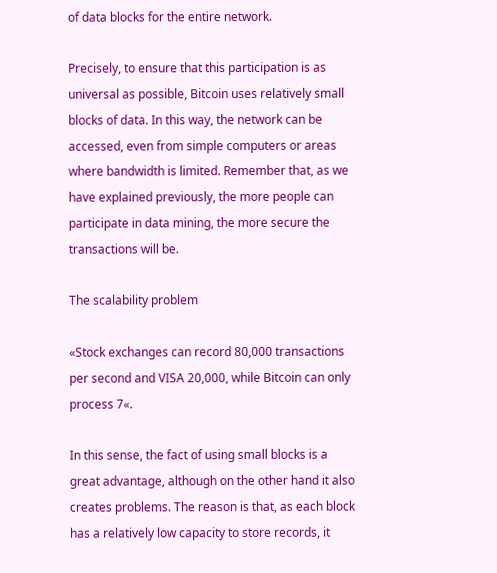of data blocks for the entire network.

Precisely, to ensure that this participation is as universal as possible, Bitcoin uses relatively small blocks of data. In this way, the network can be accessed, even from simple computers or areas where bandwidth is limited. Remember that, as we have explained previously, the more people can participate in data mining, the more secure the transactions will be.

The scalability problem

«Stock exchanges can record 80,000 transactions per second and VISA 20,000, while Bitcoin can only process 7«.

In this sense, the fact of using small blocks is a great advantage, although on the other hand it also creates problems. The reason is that, as each block has a relatively low capacity to store records, it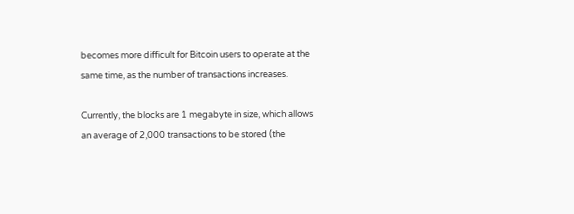becomes more difficult for Bitcoin users to operate at the same time, as the number of transactions increases.

Currently, the blocks are 1 megabyte in size, which allows an average of 2,000 transactions to be stored (the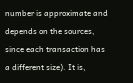number is approximate and depends on the sources, since each transaction has a different size). It is,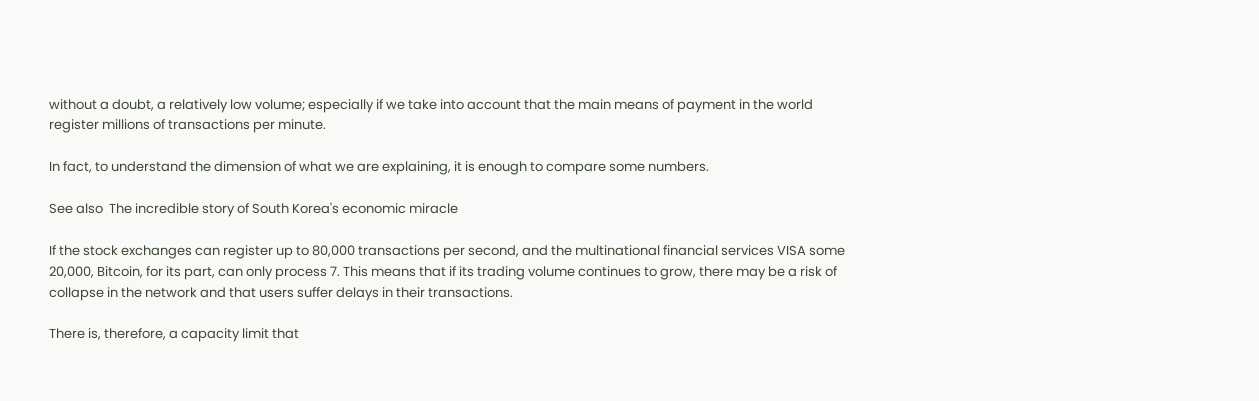without a doubt, a relatively low volume; especially if we take into account that the main means of payment in the world register millions of transactions per minute.

In fact, to understand the dimension of what we are explaining, it is enough to compare some numbers.

See also  The incredible story of South Korea's economic miracle

If the stock exchanges can register up to 80,000 transactions per second, and the multinational financial services VISA some 20,000, Bitcoin, for its part, can only process 7. This means that if its trading volume continues to grow, there may be a risk of collapse in the network and that users suffer delays in their transactions.

There is, therefore, a capacity limit that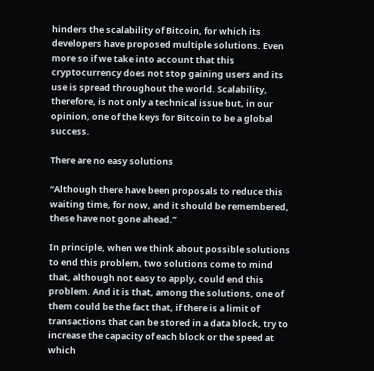hinders the scalability of Bitcoin, for which its developers have proposed multiple solutions. Even more so if we take into account that this cryptocurrency does not stop gaining users and its use is spread throughout the world. Scalability, therefore, is not only a technical issue but, in our opinion, one of the keys for Bitcoin to be a global success.

There are no easy solutions

“Although there have been proposals to reduce this waiting time, for now, and it should be remembered, these have not gone ahead.”

In principle, when we think about possible solutions to end this problem, two solutions come to mind that, although not easy to apply, could end this problem. And it is that, among the solutions, one of them could be the fact that, if there is a limit of transactions that can be stored in a data block, try to increase the capacity of each block or the speed at which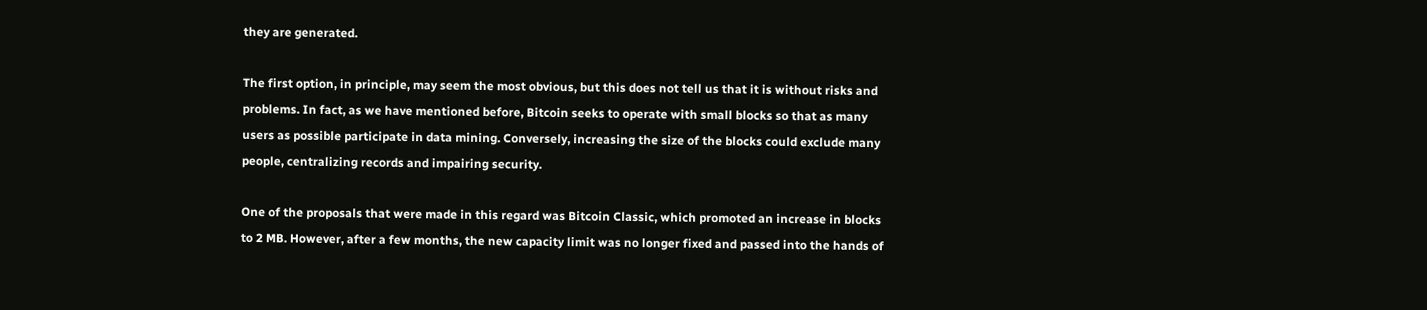they are generated.

The first option, in principle, may seem the most obvious, but this does not tell us that it is without risks and problems. In fact, as we have mentioned before, Bitcoin seeks to operate with small blocks so that as many users as possible participate in data mining. Conversely, increasing the size of the blocks could exclude many people, centralizing records and impairing security.

One of the proposals that were made in this regard was Bitcoin Classic, which promoted an increase in blocks to 2 MB. However, after a few months, the new capacity limit was no longer fixed and passed into the hands of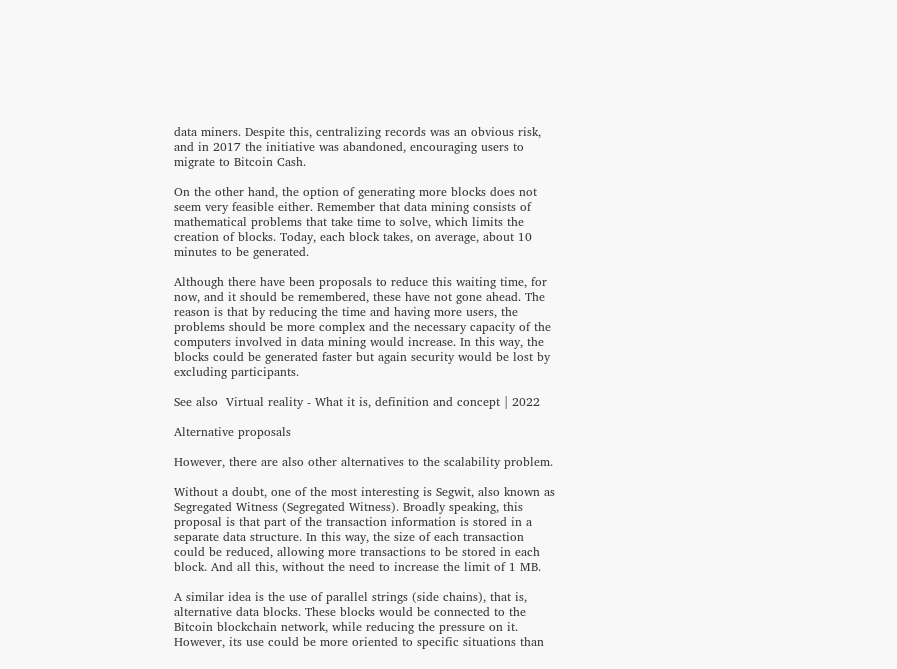data miners. Despite this, centralizing records was an obvious risk, and in 2017 the initiative was abandoned, encouraging users to migrate to Bitcoin Cash.

On the other hand, the option of generating more blocks does not seem very feasible either. Remember that data mining consists of mathematical problems that take time to solve, which limits the creation of blocks. Today, each block takes, on average, about 10 minutes to be generated.

Although there have been proposals to reduce this waiting time, for now, and it should be remembered, these have not gone ahead. The reason is that by reducing the time and having more users, the problems should be more complex and the necessary capacity of the computers involved in data mining would increase. In this way, the blocks could be generated faster but again security would be lost by excluding participants.

See also  Virtual reality - What it is, definition and concept | 2022

Alternative proposals

However, there are also other alternatives to the scalability problem.

Without a doubt, one of the most interesting is Segwit, also known as Segregated Witness (Segregated Witness). Broadly speaking, this proposal is that part of the transaction information is stored in a separate data structure. In this way, the size of each transaction could be reduced, allowing more transactions to be stored in each block. And all this, without the need to increase the limit of 1 MB.

A similar idea is the use of parallel strings (side chains), that is, alternative data blocks. These blocks would be connected to the Bitcoin blockchain network, while reducing the pressure on it. However, its use could be more oriented to specific situations than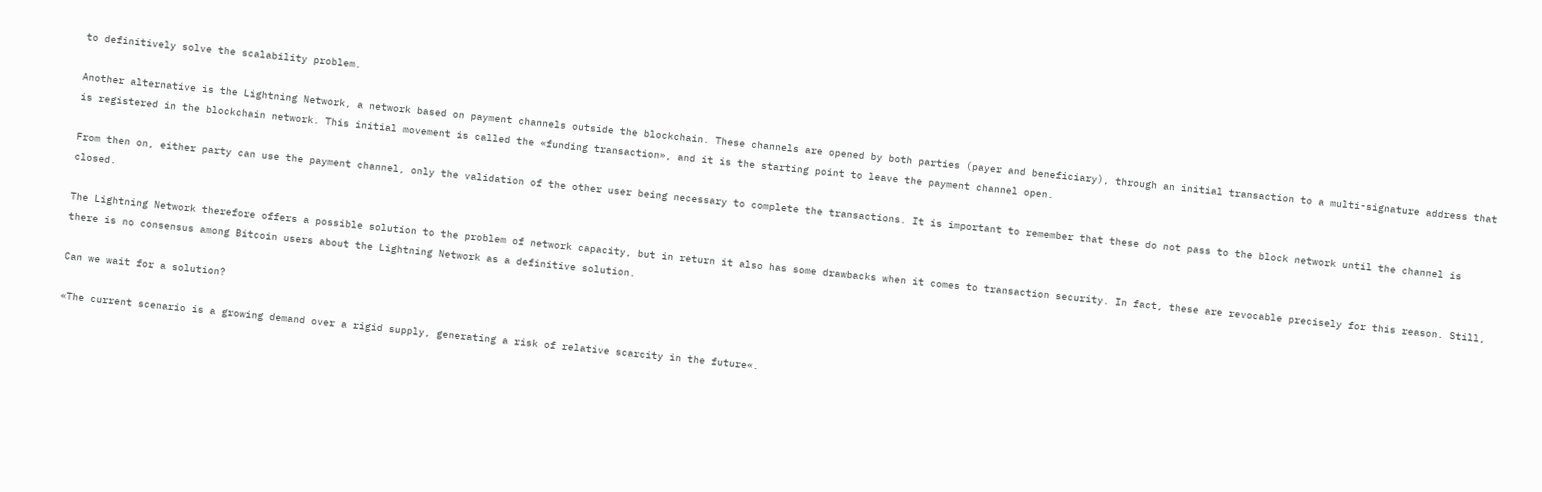to definitively solve the scalability problem.

Another alternative is the Lightning Network, a network based on payment channels outside the blockchain. These channels are opened by both parties (payer and beneficiary), through an initial transaction to a multi-signature address that is registered in the blockchain network. This initial movement is called the «funding transaction», and it is the starting point to leave the payment channel open.

From then on, either party can use the payment channel, only the validation of the other user being necessary to complete the transactions. It is important to remember that these do not pass to the block network until the channel is closed.

The Lightning Network therefore offers a possible solution to the problem of network capacity, but in return it also has some drawbacks when it comes to transaction security. In fact, these are revocable precisely for this reason. Still, there is no consensus among Bitcoin users about the Lightning Network as a definitive solution.

Can we wait for a solution?

«The current scenario is a growing demand over a rigid supply, generating a risk of relative scarcity in the future«.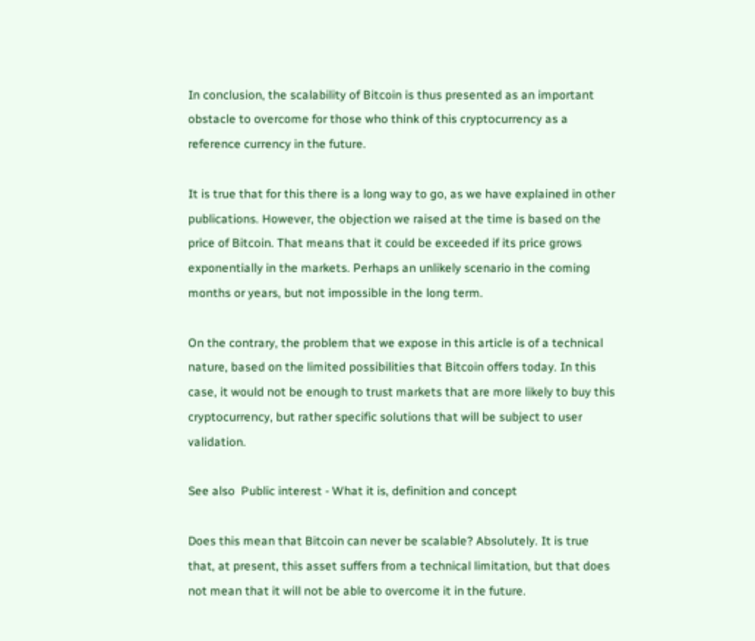In conclusion, the scalability of Bitcoin is thus presented as an important obstacle to overcome for those who think of this cryptocurrency as a reference currency in the future.

It is true that for this there is a long way to go, as we have explained in other publications. However, the objection we raised at the time is based on the price of Bitcoin. That means that it could be exceeded if its price grows exponentially in the markets. Perhaps an unlikely scenario in the coming months or years, but not impossible in the long term.

On the contrary, the problem that we expose in this article is of a technical nature, based on the limited possibilities that Bitcoin offers today. In this case, it would not be enough to trust markets that are more likely to buy this cryptocurrency, but rather specific solutions that will be subject to user validation.

See also  Public interest - What it is, definition and concept

Does this mean that Bitcoin can never be scalable? Absolutely. It is true that, at present, this asset suffers from a technical limitation, but that does not mean that it will not be able to overcome it in the future.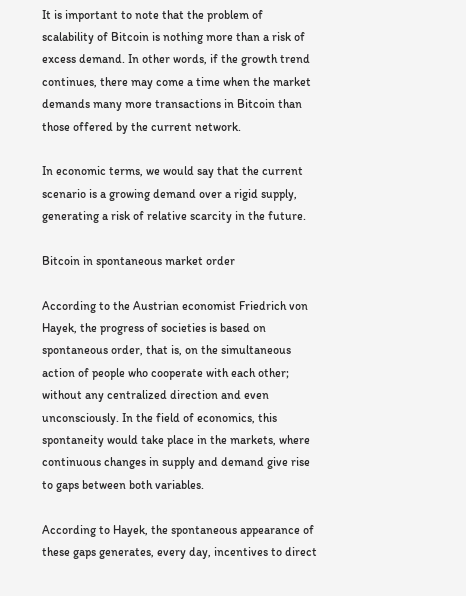It is important to note that the problem of scalability of Bitcoin is nothing more than a risk of excess demand. In other words, if the growth trend continues, there may come a time when the market demands many more transactions in Bitcoin than those offered by the current network.

In economic terms, we would say that the current scenario is a growing demand over a rigid supply, generating a risk of relative scarcity in the future.

Bitcoin in spontaneous market order

According to the Austrian economist Friedrich von Hayek, the progress of societies is based on spontaneous order, that is, on the simultaneous action of people who cooperate with each other; without any centralized direction and even unconsciously. In the field of economics, this spontaneity would take place in the markets, where continuous changes in supply and demand give rise to gaps between both variables.

According to Hayek, the spontaneous appearance of these gaps generates, every day, incentives to direct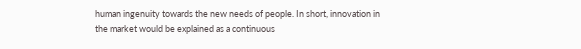human ingenuity towards the new needs of people. In short, innovation in the market would be explained as a continuous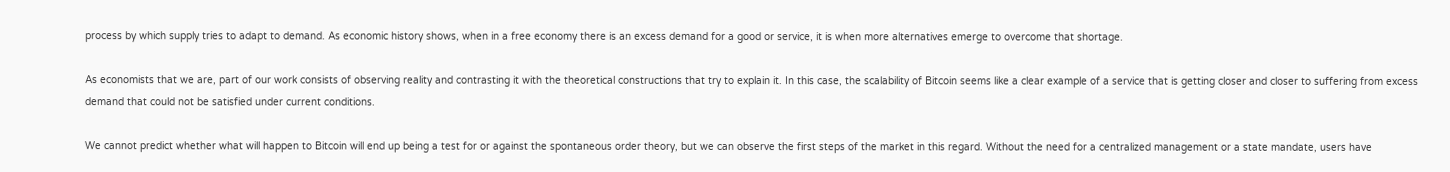process by which supply tries to adapt to demand. As economic history shows, when in a free economy there is an excess demand for a good or service, it is when more alternatives emerge to overcome that shortage.

As economists that we are, part of our work consists of observing reality and contrasting it with the theoretical constructions that try to explain it. In this case, the scalability of Bitcoin seems like a clear example of a service that is getting closer and closer to suffering from excess demand that could not be satisfied under current conditions.

We cannot predict whether what will happen to Bitcoin will end up being a test for or against the spontaneous order theory, but we can observe the first steps of the market in this regard. Without the need for a centralized management or a state mandate, users have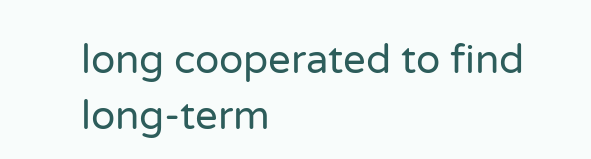long cooperated to find long-term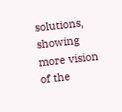solutions, showing more vision of the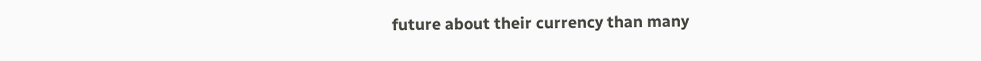future about their currency than many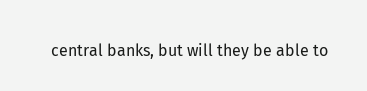central banks, but will they be able to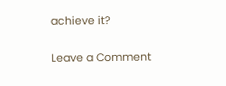achieve it?

Leave a Comment